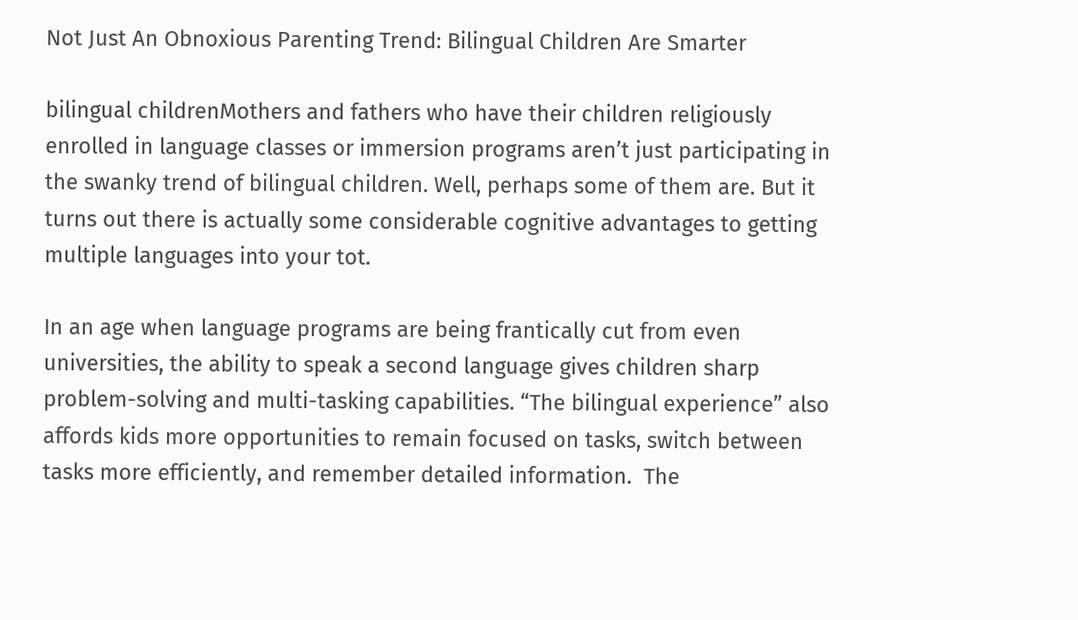Not Just An Obnoxious Parenting Trend: Bilingual Children Are Smarter

bilingual childrenMothers and fathers who have their children religiously enrolled in language classes or immersion programs aren’t just participating in the swanky trend of bilingual children. Well, perhaps some of them are. But it turns out there is actually some considerable cognitive advantages to getting multiple languages into your tot.

In an age when language programs are being frantically cut from even universities, the ability to speak a second language gives children sharp problem-solving and multi-tasking capabilities. “The bilingual experience” also affords kids more opportunities to remain focused on tasks, switch between tasks more efficiently, and remember detailed information.  The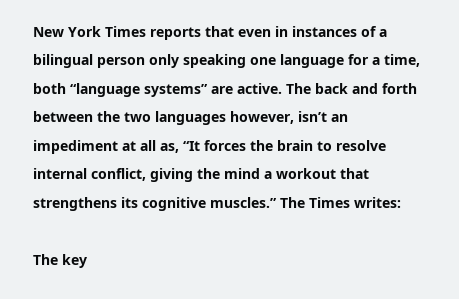New York Times reports that even in instances of a bilingual person only speaking one language for a time, both “language systems” are active. The back and forth between the two languages however, isn’t an impediment at all as, “It forces the brain to resolve internal conflict, giving the mind a workout that strengthens its cognitive muscles.” The Times writes:

The key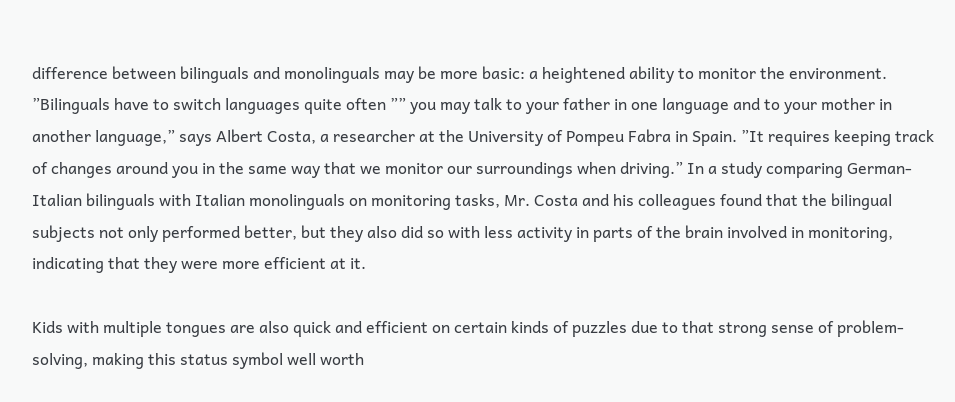difference between bilinguals and monolinguals may be more basic: a heightened ability to monitor the environment. ”Bilinguals have to switch languages quite often ”” you may talk to your father in one language and to your mother in another language,” says Albert Costa, a researcher at the University of Pompeu Fabra in Spain. ”It requires keeping track of changes around you in the same way that we monitor our surroundings when driving.” In a study comparing German-Italian bilinguals with Italian monolinguals on monitoring tasks, Mr. Costa and his colleagues found that the bilingual subjects not only performed better, but they also did so with less activity in parts of the brain involved in monitoring, indicating that they were more efficient at it.

Kids with multiple tongues are also quick and efficient on certain kinds of puzzles due to that strong sense of problem-solving, making this status symbol well worth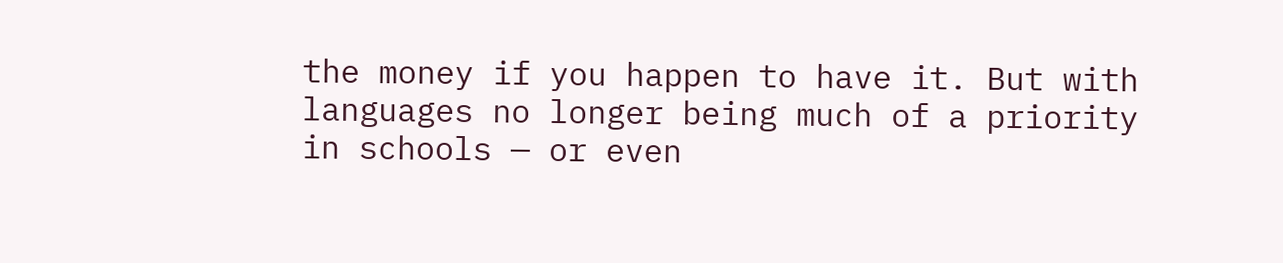the money if you happen to have it. But with languages no longer being much of a priority in schools — or even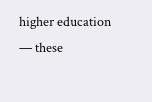higher education — these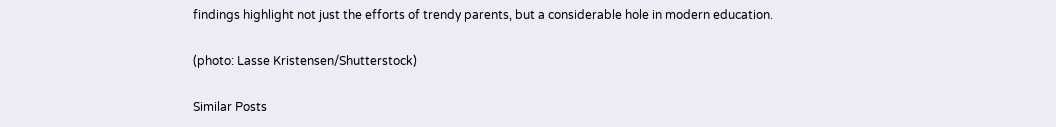findings highlight not just the efforts of trendy parents, but a considerable hole in modern education.

(photo: Lasse Kristensen/Shutterstock)

Similar Posts